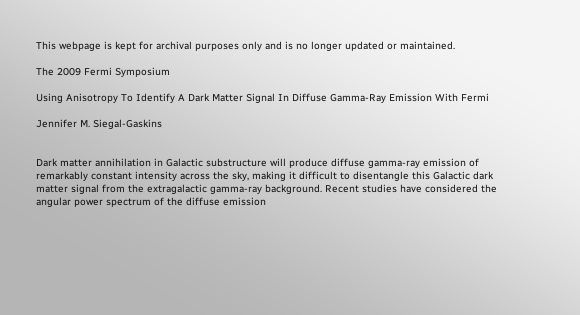This webpage is kept for archival purposes only and is no longer updated or maintained.

The 2009 Fermi Symposium

Using Anisotropy To Identify A Dark Matter Signal In Diffuse Gamma-Ray Emission With Fermi

Jennifer M. Siegal-Gaskins


Dark matter annihilation in Galactic substructure will produce diffuse gamma-ray emission of remarkably constant intensity across the sky, making it difficult to disentangle this Galactic dark matter signal from the extragalactic gamma-ray background. Recent studies have considered the angular power spectrum of the diffuse emission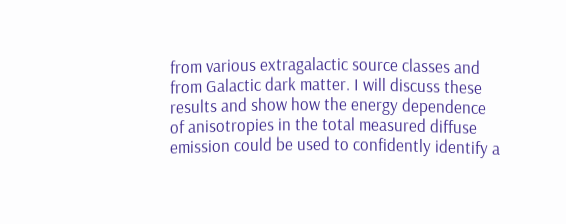from various extragalactic source classes and from Galactic dark matter. I will discuss these results and show how the energy dependence of anisotropies in the total measured diffuse emission could be used to confidently identify a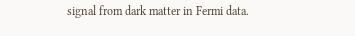signal from dark matter in Fermi data.